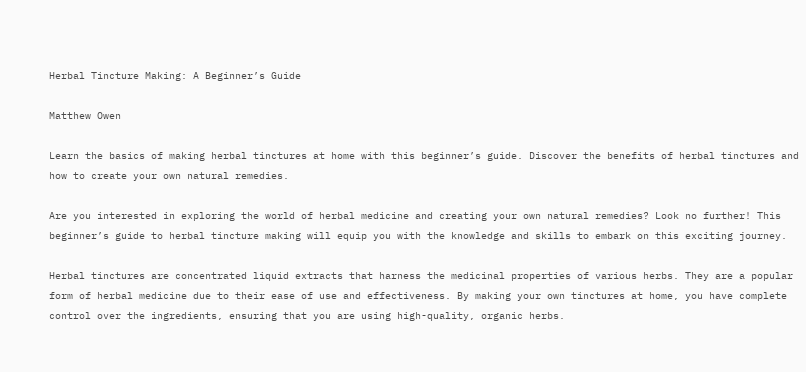Herbal Tincture Making: A Beginner’s Guide

Matthew Owen

Learn the basics of making herbal tinctures at home with this beginner’s guide. Discover the benefits of herbal tinctures and how to create your own natural remedies.

Are you interested in exploring the world of herbal medicine and creating your own natural remedies? Look no further! This beginner’s guide to herbal tincture making will equip you with the knowledge and skills to embark on this exciting journey.

Herbal tinctures are concentrated liquid extracts that harness the medicinal properties of various herbs. They are a popular form of herbal medicine due to their ease of use and effectiveness. By making your own tinctures at home, you have complete control over the ingredients, ensuring that you are using high-quality, organic herbs.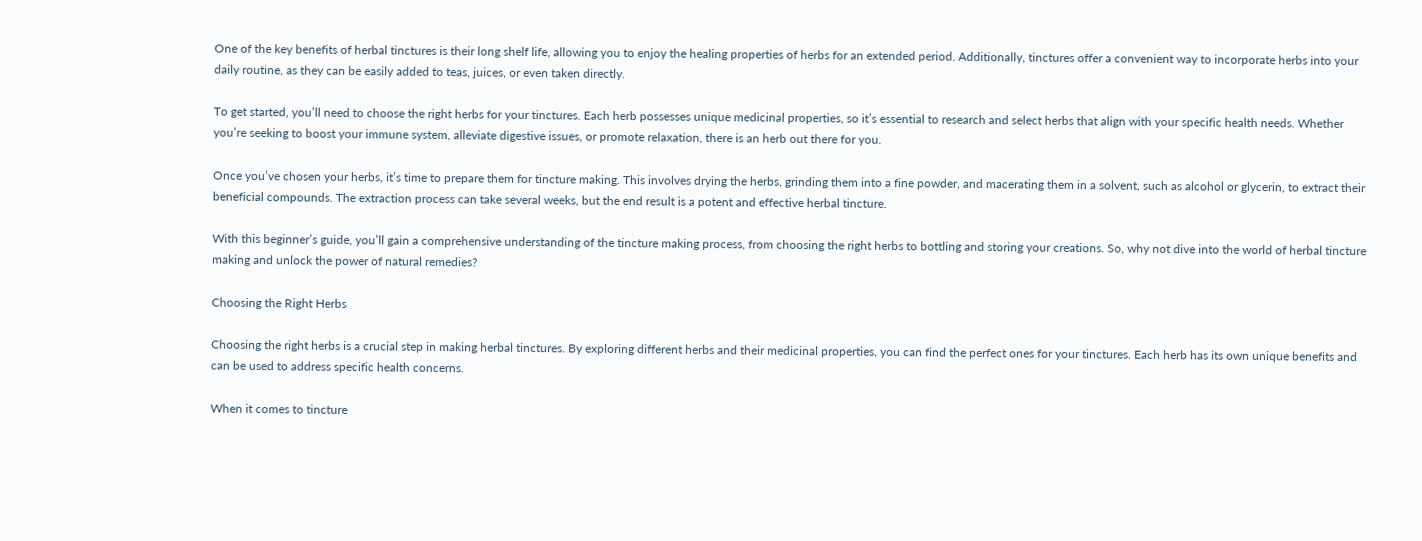One of the key benefits of herbal tinctures is their long shelf life, allowing you to enjoy the healing properties of herbs for an extended period. Additionally, tinctures offer a convenient way to incorporate herbs into your daily routine, as they can be easily added to teas, juices, or even taken directly.

To get started, you’ll need to choose the right herbs for your tinctures. Each herb possesses unique medicinal properties, so it’s essential to research and select herbs that align with your specific health needs. Whether you’re seeking to boost your immune system, alleviate digestive issues, or promote relaxation, there is an herb out there for you.

Once you’ve chosen your herbs, it’s time to prepare them for tincture making. This involves drying the herbs, grinding them into a fine powder, and macerating them in a solvent, such as alcohol or glycerin, to extract their beneficial compounds. The extraction process can take several weeks, but the end result is a potent and effective herbal tincture.

With this beginner’s guide, you’ll gain a comprehensive understanding of the tincture making process, from choosing the right herbs to bottling and storing your creations. So, why not dive into the world of herbal tincture making and unlock the power of natural remedies?

Choosing the Right Herbs

Choosing the right herbs is a crucial step in making herbal tinctures. By exploring different herbs and their medicinal properties, you can find the perfect ones for your tinctures. Each herb has its own unique benefits and can be used to address specific health concerns.

When it comes to tincture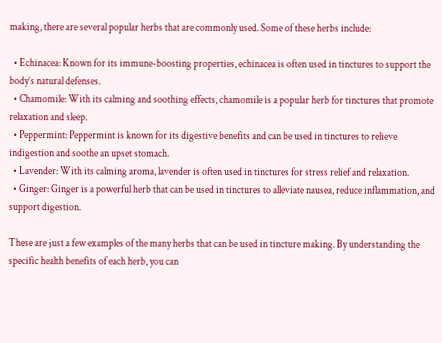making, there are several popular herbs that are commonly used. Some of these herbs include:

  • Echinacea: Known for its immune-boosting properties, echinacea is often used in tinctures to support the body’s natural defenses.
  • Chamomile: With its calming and soothing effects, chamomile is a popular herb for tinctures that promote relaxation and sleep.
  • Peppermint: Peppermint is known for its digestive benefits and can be used in tinctures to relieve indigestion and soothe an upset stomach.
  • Lavender: With its calming aroma, lavender is often used in tinctures for stress relief and relaxation.
  • Ginger: Ginger is a powerful herb that can be used in tinctures to alleviate nausea, reduce inflammation, and support digestion.

These are just a few examples of the many herbs that can be used in tincture making. By understanding the specific health benefits of each herb, you can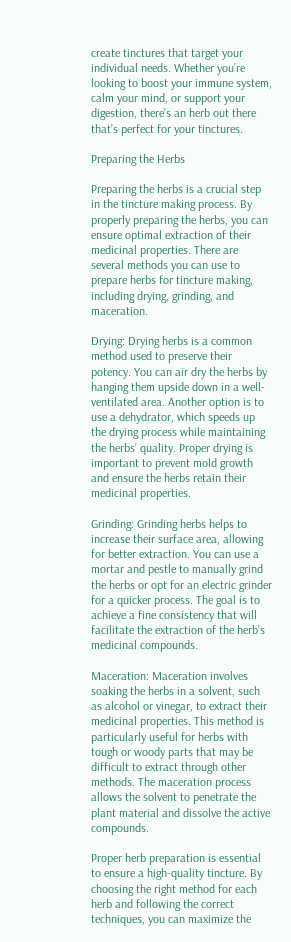create tinctures that target your individual needs. Whether you’re looking to boost your immune system, calm your mind, or support your digestion, there’s an herb out there that’s perfect for your tinctures.

Preparing the Herbs

Preparing the herbs is a crucial step in the tincture making process. By properly preparing the herbs, you can ensure optimal extraction of their medicinal properties. There are several methods you can use to prepare herbs for tincture making, including drying, grinding, and maceration.

Drying: Drying herbs is a common method used to preserve their potency. You can air dry the herbs by hanging them upside down in a well-ventilated area. Another option is to use a dehydrator, which speeds up the drying process while maintaining the herbs’ quality. Proper drying is important to prevent mold growth and ensure the herbs retain their medicinal properties.

Grinding: Grinding herbs helps to increase their surface area, allowing for better extraction. You can use a mortar and pestle to manually grind the herbs or opt for an electric grinder for a quicker process. The goal is to achieve a fine consistency that will facilitate the extraction of the herb’s medicinal compounds.

Maceration: Maceration involves soaking the herbs in a solvent, such as alcohol or vinegar, to extract their medicinal properties. This method is particularly useful for herbs with tough or woody parts that may be difficult to extract through other methods. The maceration process allows the solvent to penetrate the plant material and dissolve the active compounds.

Proper herb preparation is essential to ensure a high-quality tincture. By choosing the right method for each herb and following the correct techniques, you can maximize the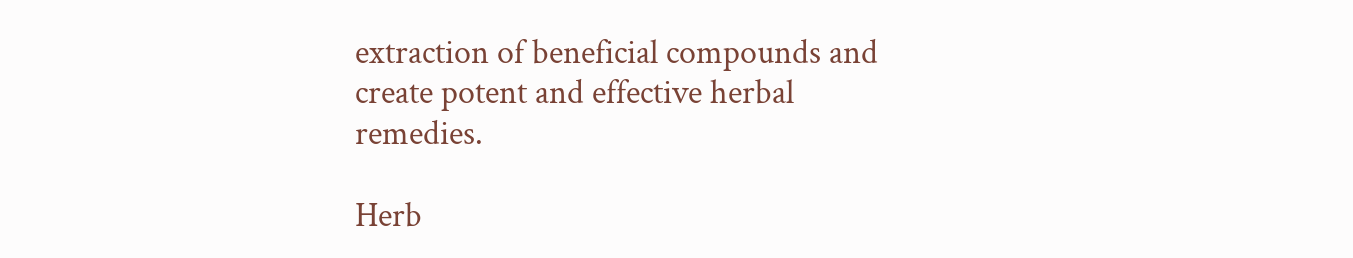extraction of beneficial compounds and create potent and effective herbal remedies.

Herb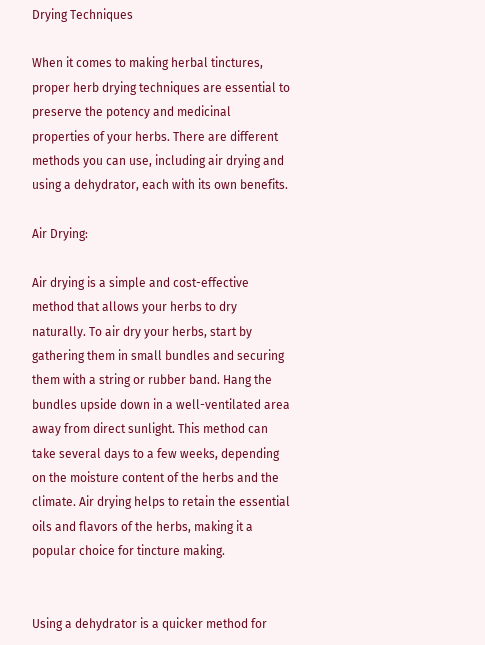Drying Techniques

When it comes to making herbal tinctures, proper herb drying techniques are essential to preserve the potency and medicinal properties of your herbs. There are different methods you can use, including air drying and using a dehydrator, each with its own benefits.

Air Drying:

Air drying is a simple and cost-effective method that allows your herbs to dry naturally. To air dry your herbs, start by gathering them in small bundles and securing them with a string or rubber band. Hang the bundles upside down in a well-ventilated area away from direct sunlight. This method can take several days to a few weeks, depending on the moisture content of the herbs and the climate. Air drying helps to retain the essential oils and flavors of the herbs, making it a popular choice for tincture making.


Using a dehydrator is a quicker method for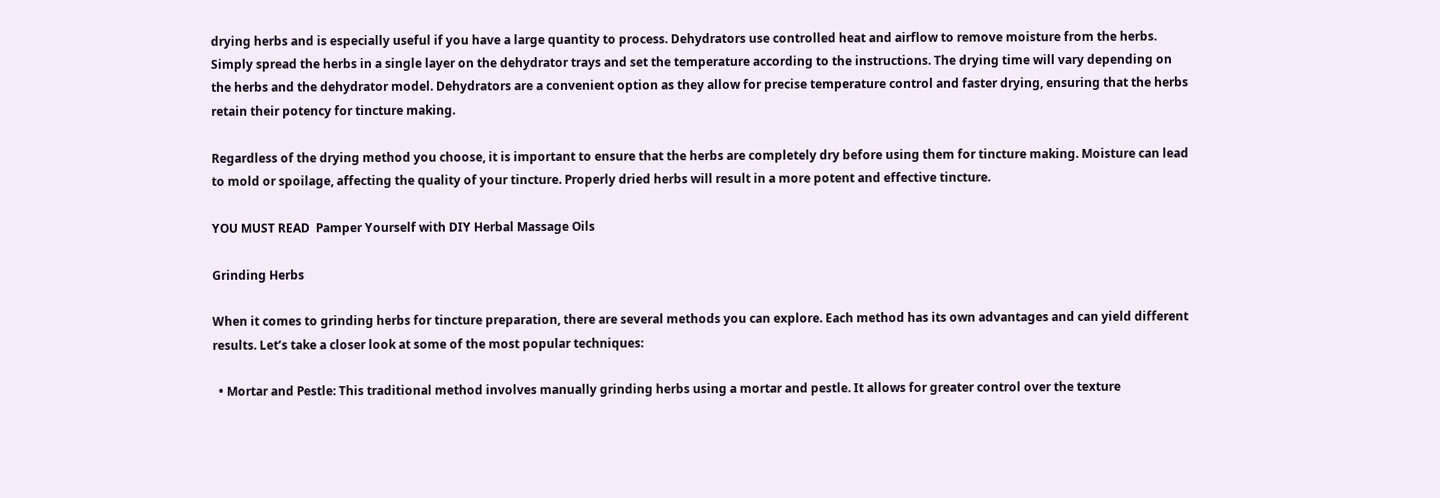drying herbs and is especially useful if you have a large quantity to process. Dehydrators use controlled heat and airflow to remove moisture from the herbs. Simply spread the herbs in a single layer on the dehydrator trays and set the temperature according to the instructions. The drying time will vary depending on the herbs and the dehydrator model. Dehydrators are a convenient option as they allow for precise temperature control and faster drying, ensuring that the herbs retain their potency for tincture making.

Regardless of the drying method you choose, it is important to ensure that the herbs are completely dry before using them for tincture making. Moisture can lead to mold or spoilage, affecting the quality of your tincture. Properly dried herbs will result in a more potent and effective tincture.

YOU MUST READ  Pamper Yourself with DIY Herbal Massage Oils

Grinding Herbs

When it comes to grinding herbs for tincture preparation, there are several methods you can explore. Each method has its own advantages and can yield different results. Let’s take a closer look at some of the most popular techniques:

  • Mortar and Pestle: This traditional method involves manually grinding herbs using a mortar and pestle. It allows for greater control over the texture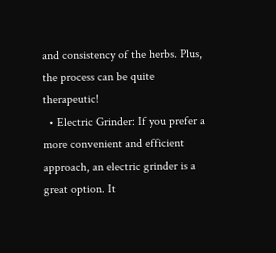and consistency of the herbs. Plus, the process can be quite therapeutic!
  • Electric Grinder: If you prefer a more convenient and efficient approach, an electric grinder is a great option. It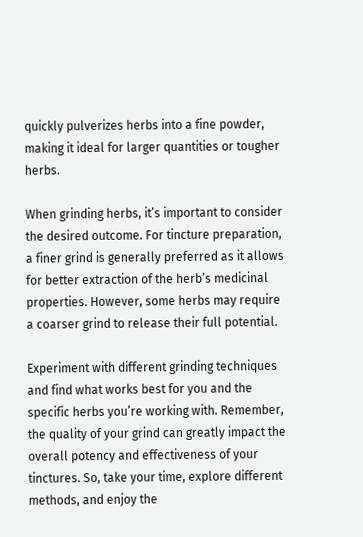quickly pulverizes herbs into a fine powder, making it ideal for larger quantities or tougher herbs.

When grinding herbs, it’s important to consider the desired outcome. For tincture preparation, a finer grind is generally preferred as it allows for better extraction of the herb’s medicinal properties. However, some herbs may require a coarser grind to release their full potential.

Experiment with different grinding techniques and find what works best for you and the specific herbs you’re working with. Remember, the quality of your grind can greatly impact the overall potency and effectiveness of your tinctures. So, take your time, explore different methods, and enjoy the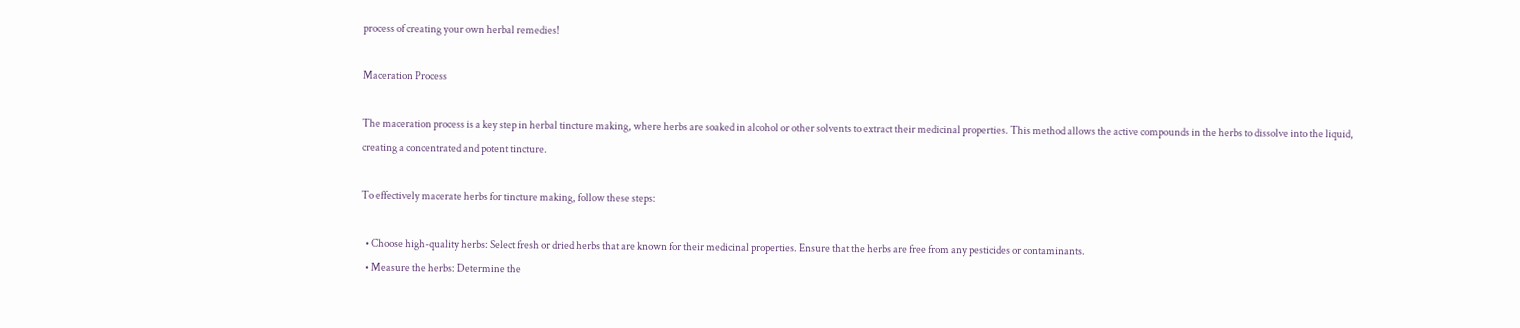process of creating your own herbal remedies!

Maceration Process

The maceration process is a key step in herbal tincture making, where herbs are soaked in alcohol or other solvents to extract their medicinal properties. This method allows the active compounds in the herbs to dissolve into the liquid, creating a concentrated and potent tincture.

To effectively macerate herbs for tincture making, follow these steps:

  • Choose high-quality herbs: Select fresh or dried herbs that are known for their medicinal properties. Ensure that the herbs are free from any pesticides or contaminants.
  • Measure the herbs: Determine the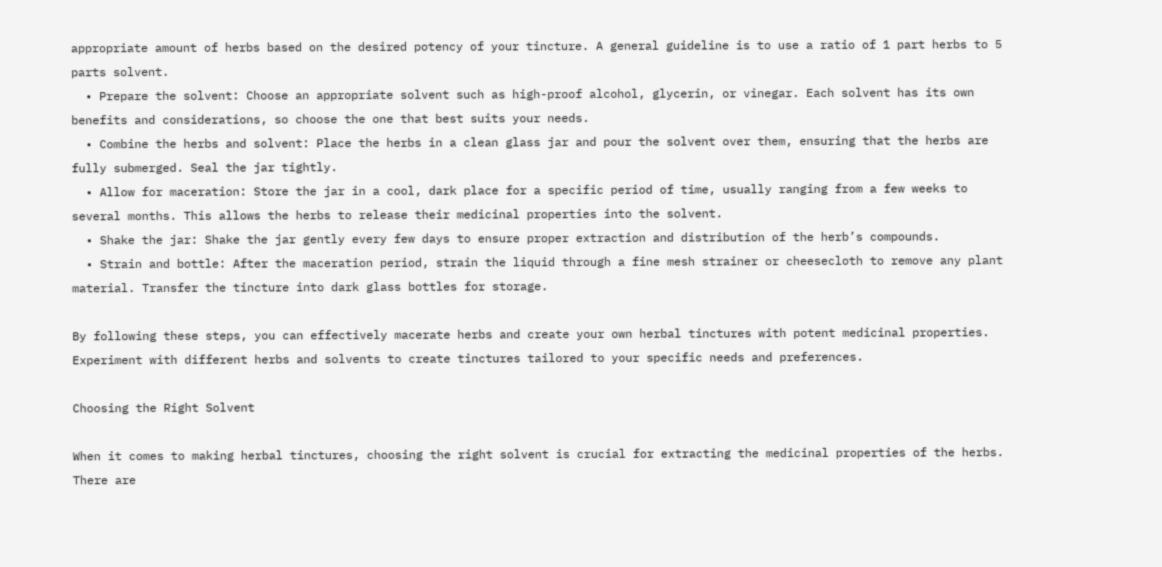appropriate amount of herbs based on the desired potency of your tincture. A general guideline is to use a ratio of 1 part herbs to 5 parts solvent.
  • Prepare the solvent: Choose an appropriate solvent such as high-proof alcohol, glycerin, or vinegar. Each solvent has its own benefits and considerations, so choose the one that best suits your needs.
  • Combine the herbs and solvent: Place the herbs in a clean glass jar and pour the solvent over them, ensuring that the herbs are fully submerged. Seal the jar tightly.
  • Allow for maceration: Store the jar in a cool, dark place for a specific period of time, usually ranging from a few weeks to several months. This allows the herbs to release their medicinal properties into the solvent.
  • Shake the jar: Shake the jar gently every few days to ensure proper extraction and distribution of the herb’s compounds.
  • Strain and bottle: After the maceration period, strain the liquid through a fine mesh strainer or cheesecloth to remove any plant material. Transfer the tincture into dark glass bottles for storage.

By following these steps, you can effectively macerate herbs and create your own herbal tinctures with potent medicinal properties. Experiment with different herbs and solvents to create tinctures tailored to your specific needs and preferences.

Choosing the Right Solvent

When it comes to making herbal tinctures, choosing the right solvent is crucial for extracting the medicinal properties of the herbs. There are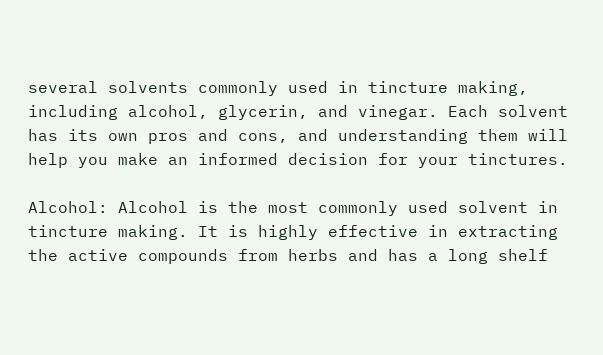several solvents commonly used in tincture making, including alcohol, glycerin, and vinegar. Each solvent has its own pros and cons, and understanding them will help you make an informed decision for your tinctures.

Alcohol: Alcohol is the most commonly used solvent in tincture making. It is highly effective in extracting the active compounds from herbs and has a long shelf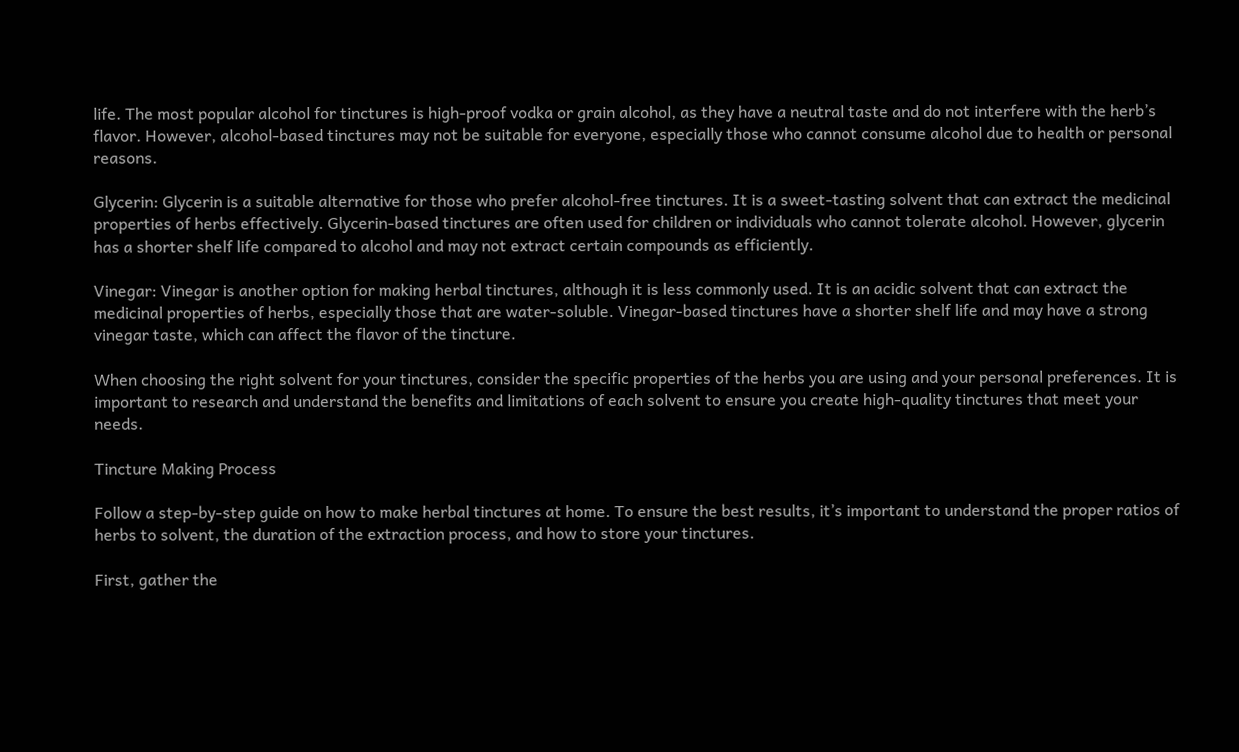life. The most popular alcohol for tinctures is high-proof vodka or grain alcohol, as they have a neutral taste and do not interfere with the herb’s flavor. However, alcohol-based tinctures may not be suitable for everyone, especially those who cannot consume alcohol due to health or personal reasons.

Glycerin: Glycerin is a suitable alternative for those who prefer alcohol-free tinctures. It is a sweet-tasting solvent that can extract the medicinal properties of herbs effectively. Glycerin-based tinctures are often used for children or individuals who cannot tolerate alcohol. However, glycerin has a shorter shelf life compared to alcohol and may not extract certain compounds as efficiently.

Vinegar: Vinegar is another option for making herbal tinctures, although it is less commonly used. It is an acidic solvent that can extract the medicinal properties of herbs, especially those that are water-soluble. Vinegar-based tinctures have a shorter shelf life and may have a strong vinegar taste, which can affect the flavor of the tincture.

When choosing the right solvent for your tinctures, consider the specific properties of the herbs you are using and your personal preferences. It is important to research and understand the benefits and limitations of each solvent to ensure you create high-quality tinctures that meet your needs.

Tincture Making Process

Follow a step-by-step guide on how to make herbal tinctures at home. To ensure the best results, it’s important to understand the proper ratios of herbs to solvent, the duration of the extraction process, and how to store your tinctures.

First, gather the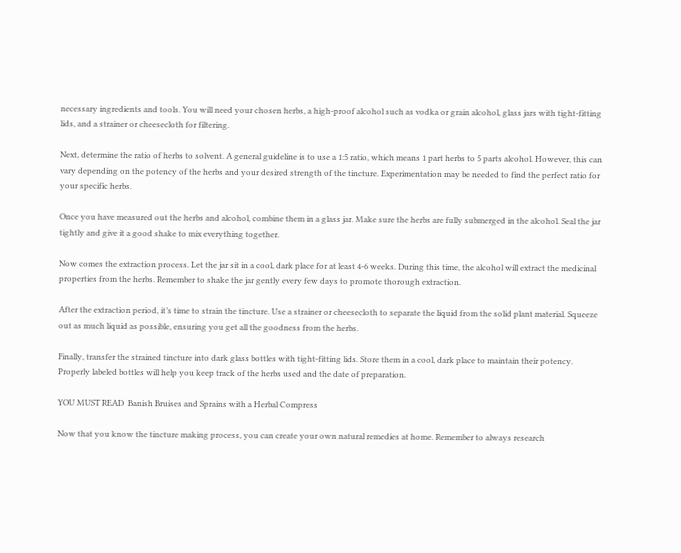necessary ingredients and tools. You will need your chosen herbs, a high-proof alcohol such as vodka or grain alcohol, glass jars with tight-fitting lids, and a strainer or cheesecloth for filtering.

Next, determine the ratio of herbs to solvent. A general guideline is to use a 1:5 ratio, which means 1 part herbs to 5 parts alcohol. However, this can vary depending on the potency of the herbs and your desired strength of the tincture. Experimentation may be needed to find the perfect ratio for your specific herbs.

Once you have measured out the herbs and alcohol, combine them in a glass jar. Make sure the herbs are fully submerged in the alcohol. Seal the jar tightly and give it a good shake to mix everything together.

Now comes the extraction process. Let the jar sit in a cool, dark place for at least 4-6 weeks. During this time, the alcohol will extract the medicinal properties from the herbs. Remember to shake the jar gently every few days to promote thorough extraction.

After the extraction period, it’s time to strain the tincture. Use a strainer or cheesecloth to separate the liquid from the solid plant material. Squeeze out as much liquid as possible, ensuring you get all the goodness from the herbs.

Finally, transfer the strained tincture into dark glass bottles with tight-fitting lids. Store them in a cool, dark place to maintain their potency. Properly labeled bottles will help you keep track of the herbs used and the date of preparation.

YOU MUST READ  Banish Bruises and Sprains with a Herbal Compress

Now that you know the tincture making process, you can create your own natural remedies at home. Remember to always research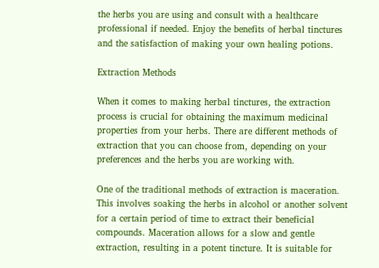the herbs you are using and consult with a healthcare professional if needed. Enjoy the benefits of herbal tinctures and the satisfaction of making your own healing potions.

Extraction Methods

When it comes to making herbal tinctures, the extraction process is crucial for obtaining the maximum medicinal properties from your herbs. There are different methods of extraction that you can choose from, depending on your preferences and the herbs you are working with.

One of the traditional methods of extraction is maceration. This involves soaking the herbs in alcohol or another solvent for a certain period of time to extract their beneficial compounds. Maceration allows for a slow and gentle extraction, resulting in a potent tincture. It is suitable for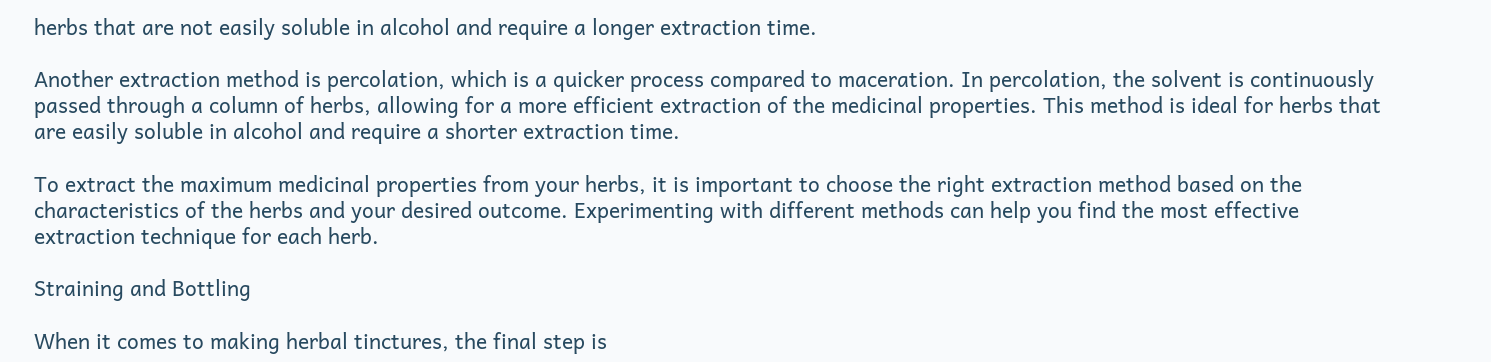herbs that are not easily soluble in alcohol and require a longer extraction time.

Another extraction method is percolation, which is a quicker process compared to maceration. In percolation, the solvent is continuously passed through a column of herbs, allowing for a more efficient extraction of the medicinal properties. This method is ideal for herbs that are easily soluble in alcohol and require a shorter extraction time.

To extract the maximum medicinal properties from your herbs, it is important to choose the right extraction method based on the characteristics of the herbs and your desired outcome. Experimenting with different methods can help you find the most effective extraction technique for each herb.

Straining and Bottling

When it comes to making herbal tinctures, the final step is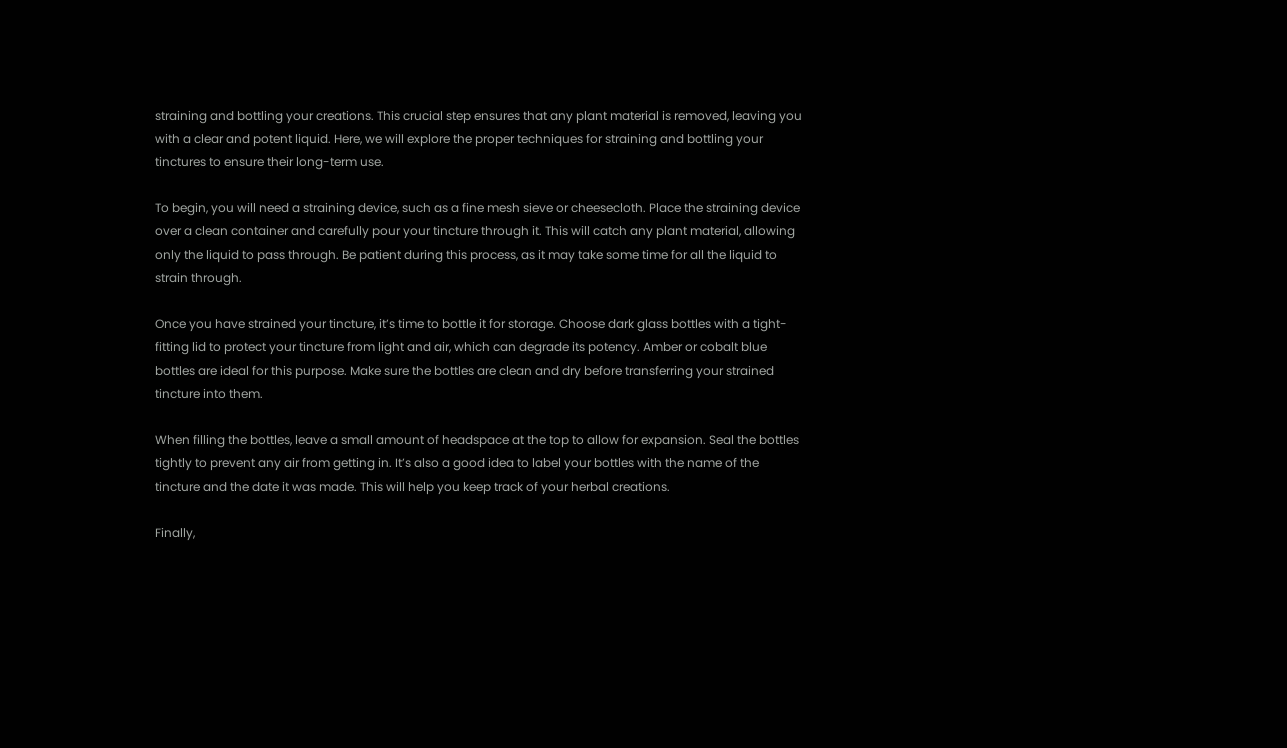straining and bottling your creations. This crucial step ensures that any plant material is removed, leaving you with a clear and potent liquid. Here, we will explore the proper techniques for straining and bottling your tinctures to ensure their long-term use.

To begin, you will need a straining device, such as a fine mesh sieve or cheesecloth. Place the straining device over a clean container and carefully pour your tincture through it. This will catch any plant material, allowing only the liquid to pass through. Be patient during this process, as it may take some time for all the liquid to strain through.

Once you have strained your tincture, it’s time to bottle it for storage. Choose dark glass bottles with a tight-fitting lid to protect your tincture from light and air, which can degrade its potency. Amber or cobalt blue bottles are ideal for this purpose. Make sure the bottles are clean and dry before transferring your strained tincture into them.

When filling the bottles, leave a small amount of headspace at the top to allow for expansion. Seal the bottles tightly to prevent any air from getting in. It’s also a good idea to label your bottles with the name of the tincture and the date it was made. This will help you keep track of your herbal creations.

Finally,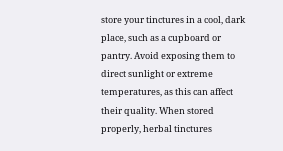store your tinctures in a cool, dark place, such as a cupboard or pantry. Avoid exposing them to direct sunlight or extreme temperatures, as this can affect their quality. When stored properly, herbal tinctures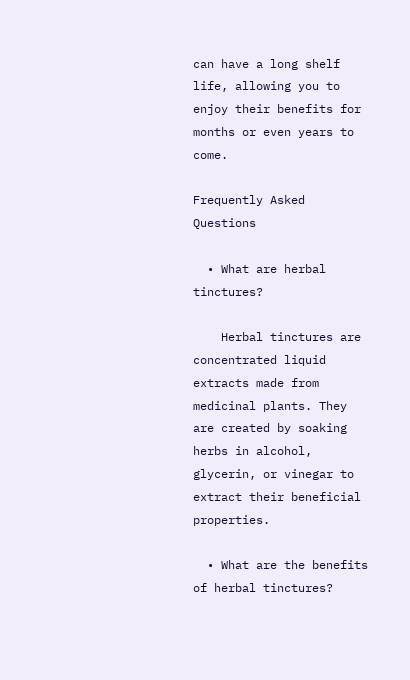can have a long shelf life, allowing you to enjoy their benefits for months or even years to come.

Frequently Asked Questions

  • What are herbal tinctures?

    Herbal tinctures are concentrated liquid extracts made from medicinal plants. They are created by soaking herbs in alcohol, glycerin, or vinegar to extract their beneficial properties.

  • What are the benefits of herbal tinctures?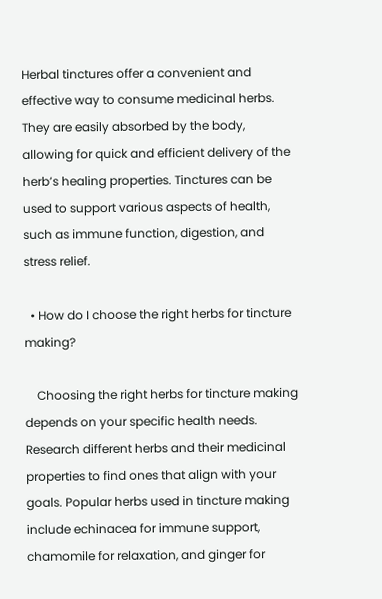Herbal tinctures offer a convenient and effective way to consume medicinal herbs. They are easily absorbed by the body, allowing for quick and efficient delivery of the herb’s healing properties. Tinctures can be used to support various aspects of health, such as immune function, digestion, and stress relief.

  • How do I choose the right herbs for tincture making?

    Choosing the right herbs for tincture making depends on your specific health needs. Research different herbs and their medicinal properties to find ones that align with your goals. Popular herbs used in tincture making include echinacea for immune support, chamomile for relaxation, and ginger for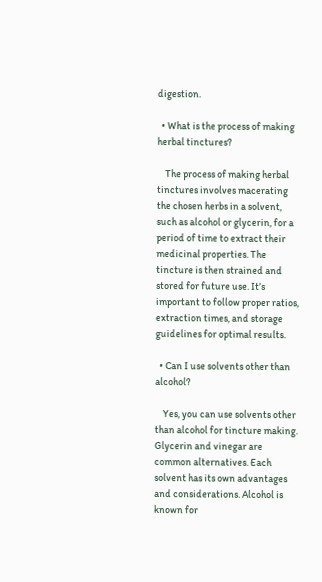digestion.

  • What is the process of making herbal tinctures?

    The process of making herbal tinctures involves macerating the chosen herbs in a solvent, such as alcohol or glycerin, for a period of time to extract their medicinal properties. The tincture is then strained and stored for future use. It’s important to follow proper ratios, extraction times, and storage guidelines for optimal results.

  • Can I use solvents other than alcohol?

    Yes, you can use solvents other than alcohol for tincture making. Glycerin and vinegar are common alternatives. Each solvent has its own advantages and considerations. Alcohol is known for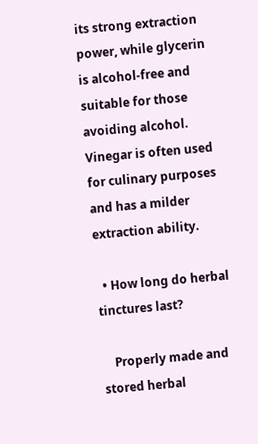its strong extraction power, while glycerin is alcohol-free and suitable for those avoiding alcohol. Vinegar is often used for culinary purposes and has a milder extraction ability.

  • How long do herbal tinctures last?

    Properly made and stored herbal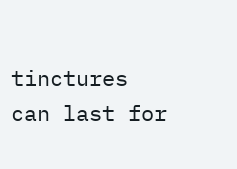tinctures can last for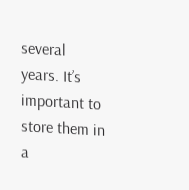several years. It’s important to store them in a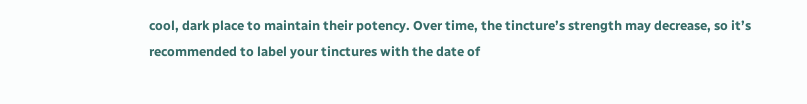cool, dark place to maintain their potency. Over time, the tincture’s strength may decrease, so it’s recommended to label your tinctures with the date of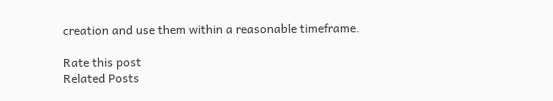creation and use them within a reasonable timeframe.

Rate this post
Related Posts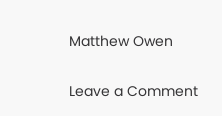Matthew Owen

Leave a Comment